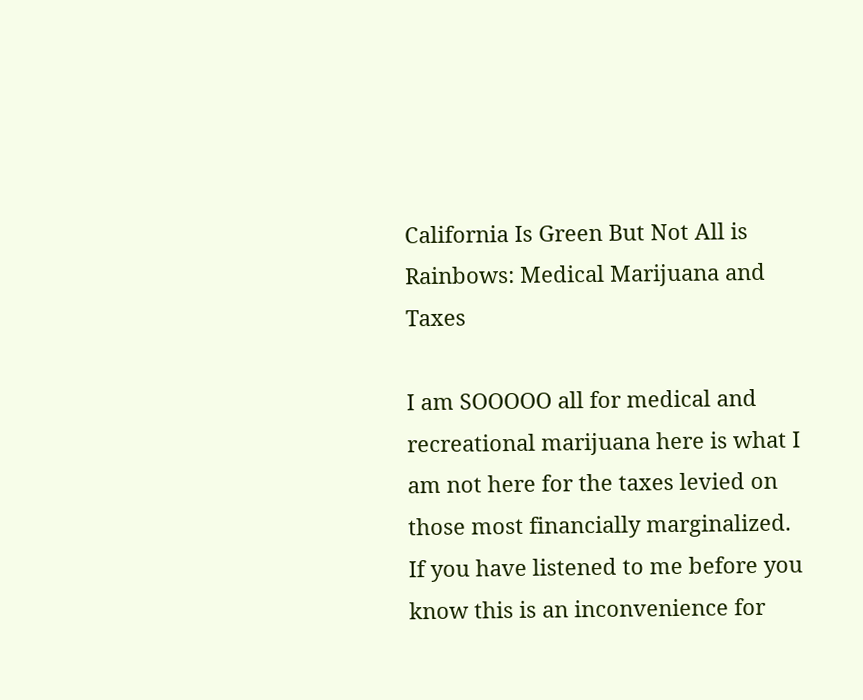California Is Green But Not All is Rainbows: Medical Marijuana and Taxes

I am SOOOOO all for medical and recreational marijuana here is what I am not here for the taxes levied on those most financially marginalized. If you have listened to me before you know this is an inconvenience for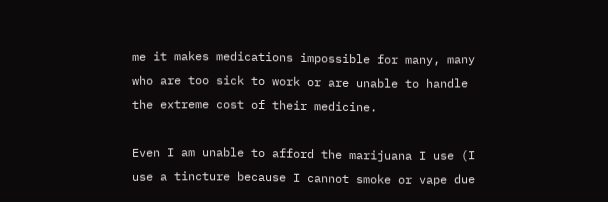me it makes medications impossible for many, many who are too sick to work or are unable to handle the extreme cost of their medicine.

Even I am unable to afford the marijuana I use (I use a tincture because I cannot smoke or vape due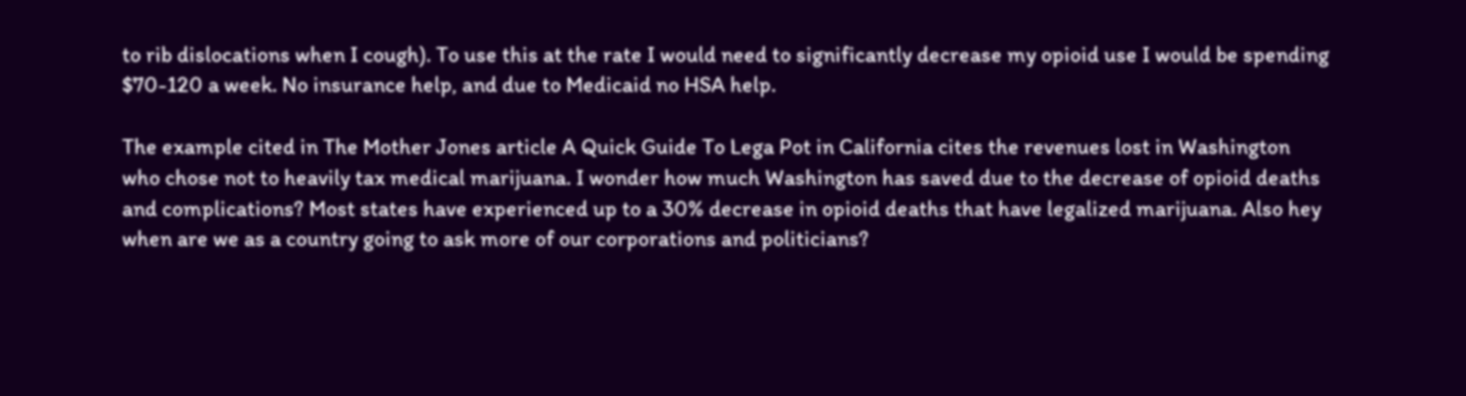to rib dislocations when I cough). To use this at the rate I would need to significantly decrease my opioid use I would be spending $70-120 a week. No insurance help, and due to Medicaid no HSA help.

The example cited in The Mother Jones article A Quick Guide To Lega Pot in California cites the revenues lost in Washington who chose not to heavily tax medical marijuana. I wonder how much Washington has saved due to the decrease of opioid deaths and complications? Most states have experienced up to a 30% decrease in opioid deaths that have legalized marijuana. Also hey when are we as a country going to ask more of our corporations and politicians?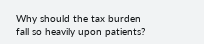Why should the tax burden fall so heavily upon patients?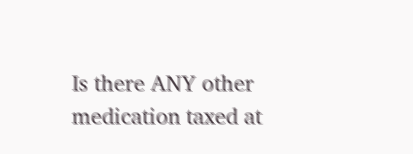Is there ANY other medication taxed at